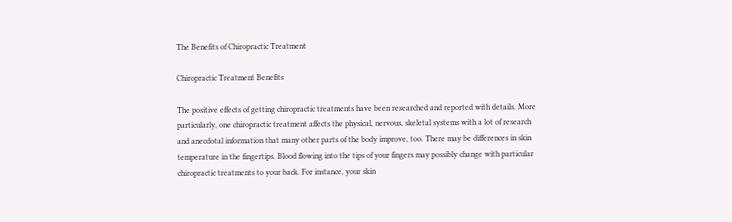The Benefits of Chiropractic Treatment

Chiropractic Treatment Benefits

The positive effects of getting chiropractic treatments have been researched and reported with details. More particularly, one chiropractic treatment affects the physical, nervous, skeletal systems with a lot of research and anecdotal information that many other parts of the body improve, too. There may be differences in skin temperature in the fingertips. Blood flowing into the tips of your fingers may possibly change with particular chiropractic treatments to your back. For instance, your skin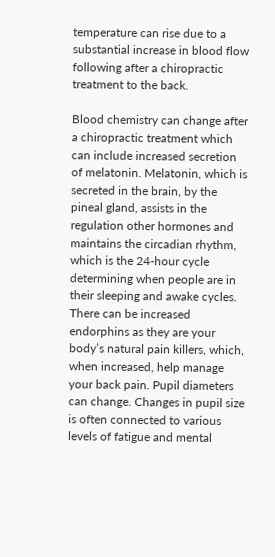temperature can rise due to a substantial increase in blood flow following after a chiropractic treatment to the back.

Blood chemistry can change after a chiropractic treatment which can include increased secretion of melatonin. Melatonin, which is secreted in the brain, by the pineal gland, assists in the regulation other hormones and maintains the circadian rhythm, which is the 24-hour cycle determining when people are in their sleeping and awake cycles. There can be increased endorphins as they are your body’s natural pain killers, which, when increased, help manage your back pain. Pupil diameters can change. Changes in pupil size is often connected to various levels of fatigue and mental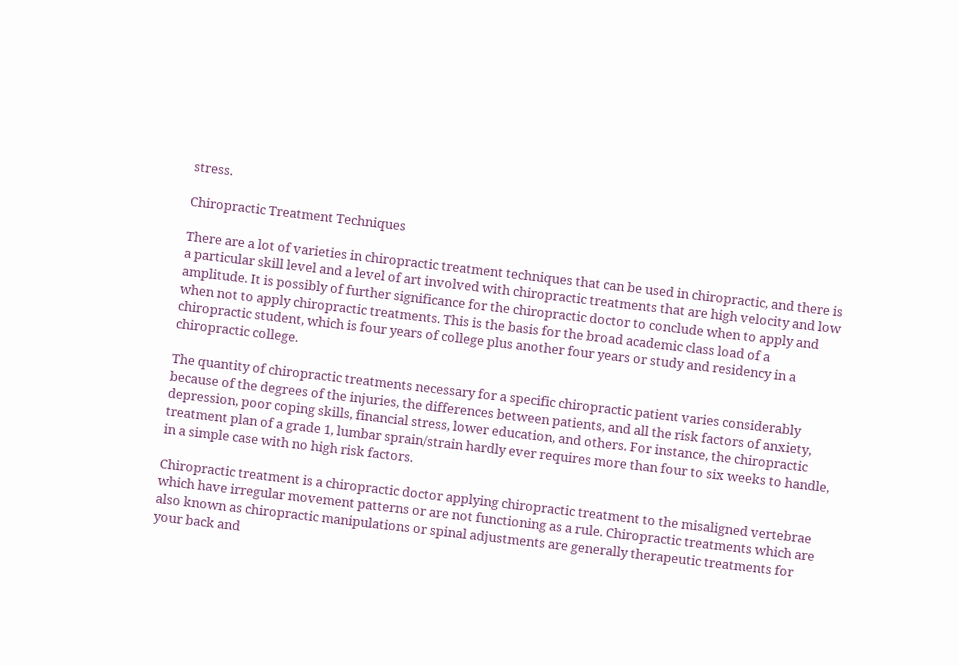stress.

Chiropractic Treatment Techniques

There are a lot of varieties in chiropractic treatment techniques that can be used in chiropractic, and there is a particular skill level and a level of art involved with chiropractic treatments that are high velocity and low amplitude. It is possibly of further significance for the chiropractic doctor to conclude when to apply and when not to apply chiropractic treatments. This is the basis for the broad academic class load of a chiropractic student, which is four years of college plus another four years or study and residency in a chiropractic college.

The quantity of chiropractic treatments necessary for a specific chiropractic patient varies considerably because of the degrees of the injuries, the differences between patients, and all the risk factors of anxiety, depression, poor coping skills, financial stress, lower education, and others. For instance, the chiropractic treatment plan of a grade 1, lumbar sprain/strain hardly ever requires more than four to six weeks to handle, in a simple case with no high risk factors.

Chiropractic treatment is a chiropractic doctor applying chiropractic treatment to the misaligned vertebrae which have irregular movement patterns or are not functioning as a rule. Chiropractic treatments which are also known as chiropractic manipulations or spinal adjustments are generally therapeutic treatments for your back and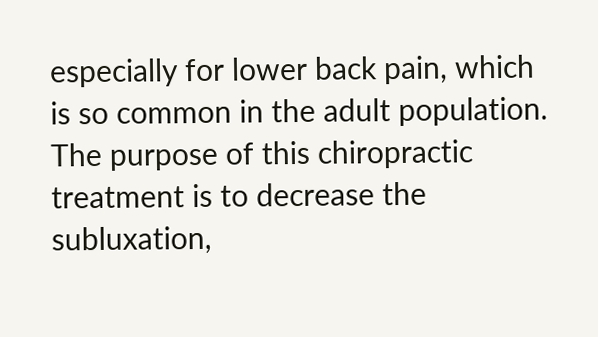especially for lower back pain, which is so common in the adult population. The purpose of this chiropractic treatment is to decrease the subluxation,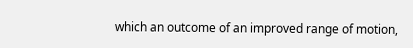which an outcome of an improved range of motion,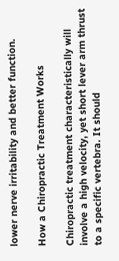lower nerve irritability and better function.

How a Chiropractic Treatment Works

Chiropractic treatment characteristically will involve a high velocity, yet short lever arm thrust to a specific vertebra. It should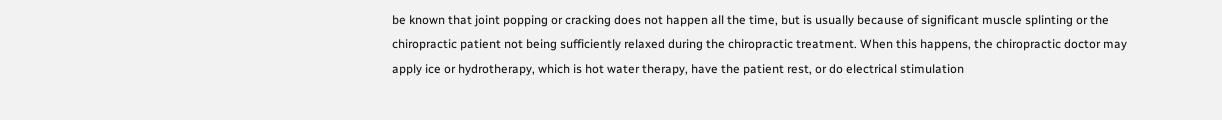be known that joint popping or cracking does not happen all the time, but is usually because of significant muscle splinting or the chiropractic patient not being sufficiently relaxed during the chiropractic treatment. When this happens, the chiropractic doctor may apply ice or hydrotherapy, which is hot water therapy, have the patient rest, or do electrical stimulation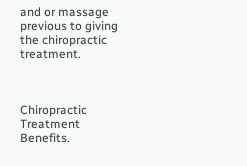and or massage previous to giving the chiropractic treatment.



Chiropractic Treatment Benefits.